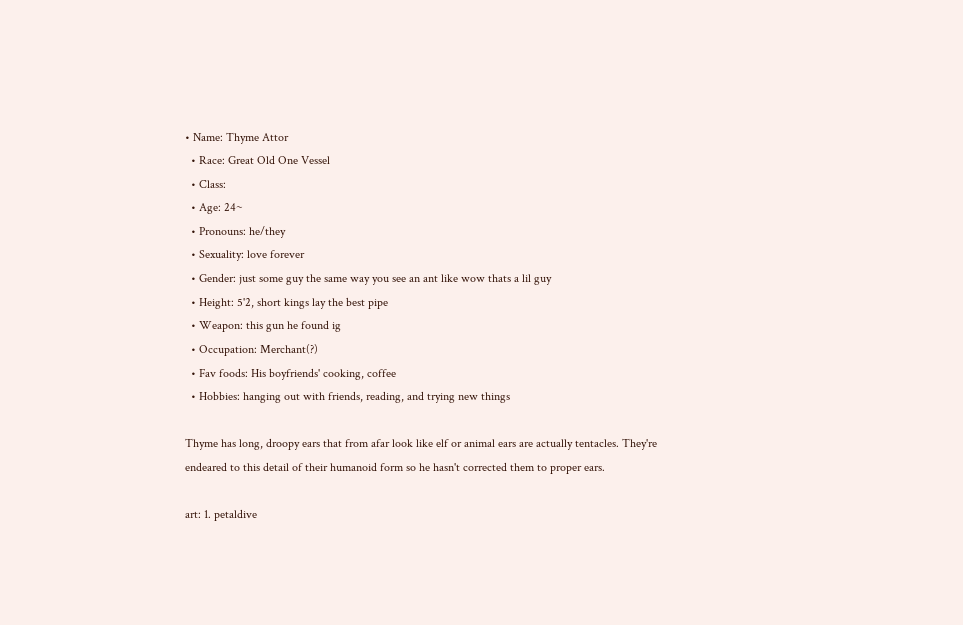• Name: Thyme Attor
  • Race: Great Old One Vessel
  • Class:
  • Age: 24~
  • Pronouns: he/they
  • Sexuality: love forever
  • Gender: just some guy the same way you see an ant like wow thats a lil guy
  • Height: 5'2, short kings lay the best pipe
  • Weapon: this gun he found ig
  • Occupation: Merchant(?)
  • Fav foods: His boyfriends' cooking, coffee
  • Hobbies: hanging out with friends, reading, and trying new things

Thyme has long, droopy ears that from afar look like elf or animal ears are actually tentacles. They're endeared to this detail of their humanoid form so he hasn't corrected them to proper ears.

art: 1. petaldive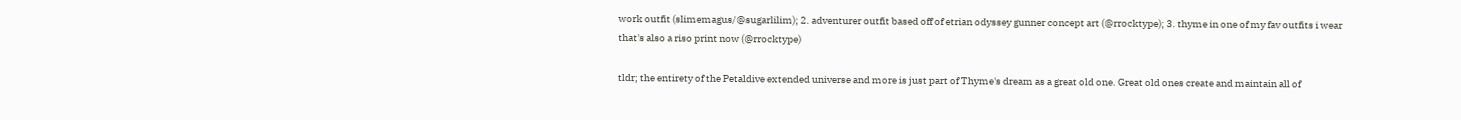work outfit (slimemagus/@sugarlilim); 2. adventurer outfit based off of etrian odyssey gunner concept art (@rrocktype); 3. thyme in one of my fav outfits i wear that's also a riso print now (@rrocktype)

tldr; the entirety of the Petaldive extended universe and more is just part of Thyme's dream as a great old one. Great old ones create and maintain all of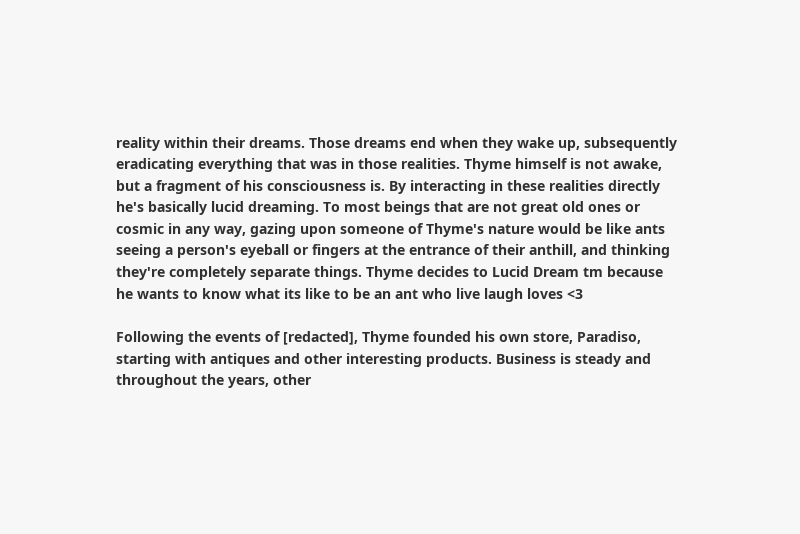reality within their dreams. Those dreams end when they wake up, subsequently eradicating everything that was in those realities. Thyme himself is not awake, but a fragment of his consciousness is. By interacting in these realities directly he's basically lucid dreaming. To most beings that are not great old ones or cosmic in any way, gazing upon someone of Thyme's nature would be like ants seeing a person's eyeball or fingers at the entrance of their anthill, and thinking they're completely separate things. Thyme decides to Lucid Dream tm because he wants to know what its like to be an ant who live laugh loves <3

Following the events of [redacted], Thyme founded his own store, Paradiso, starting with antiques and other interesting products. Business is steady and throughout the years, other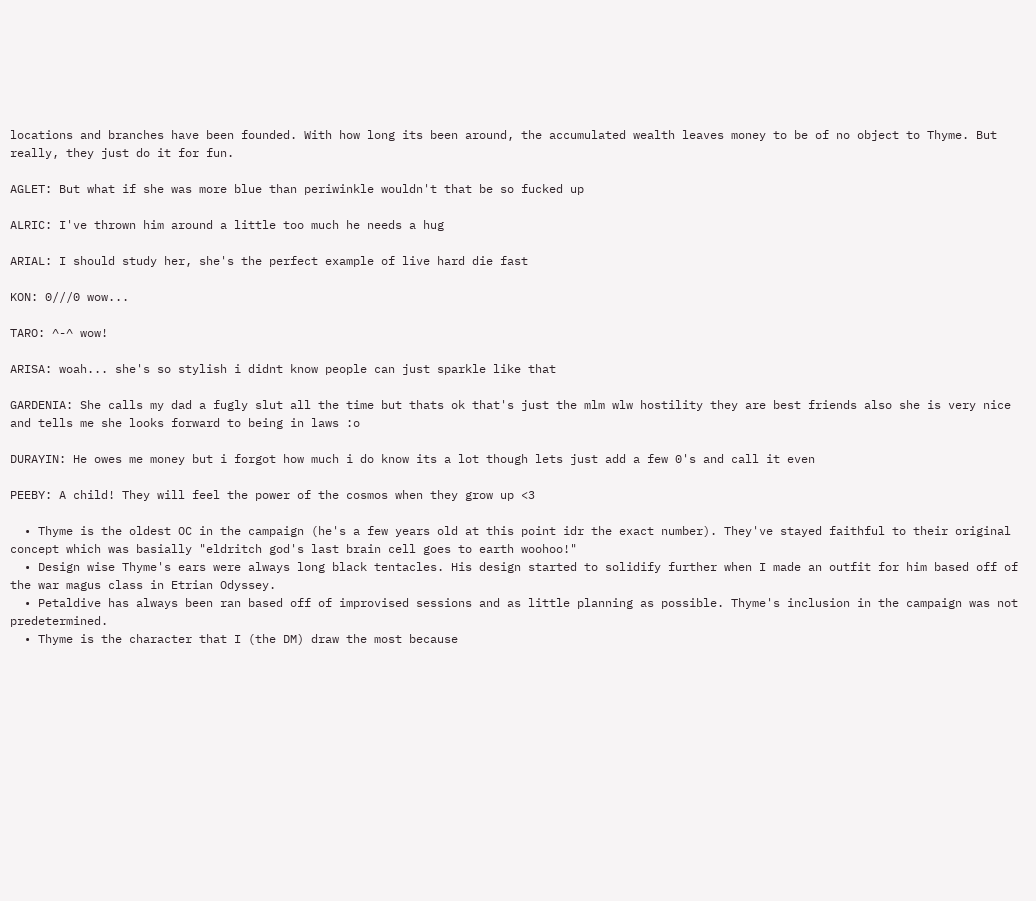locations and branches have been founded. With how long its been around, the accumulated wealth leaves money to be of no object to Thyme. But really, they just do it for fun.

AGLET: But what if she was more blue than periwinkle wouldn't that be so fucked up

ALRIC: I've thrown him around a little too much he needs a hug

ARIAL: I should study her, she's the perfect example of live hard die fast

KON: 0///0 wow...

TARO: ^-^ wow!

ARISA: woah... she's so stylish i didnt know people can just sparkle like that

GARDENIA: She calls my dad a fugly slut all the time but thats ok that's just the mlm wlw hostility they are best friends also she is very nice and tells me she looks forward to being in laws :o

DURAYIN: He owes me money but i forgot how much i do know its a lot though lets just add a few 0's and call it even

PEEBY: A child! They will feel the power of the cosmos when they grow up <3

  • Thyme is the oldest OC in the campaign (he's a few years old at this point idr the exact number). They've stayed faithful to their original concept which was basially "eldritch god's last brain cell goes to earth woohoo!"
  • Design wise Thyme's ears were always long black tentacles. His design started to solidify further when I made an outfit for him based off of the war magus class in Etrian Odyssey.
  • Petaldive has always been ran based off of improvised sessions and as little planning as possible. Thyme's inclusion in the campaign was not predetermined.
  • Thyme is the character that I (the DM) draw the most because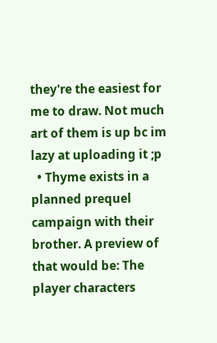they're the easiest for me to draw. Not much art of them is up bc im lazy at uploading it ;p
  • Thyme exists in a planned prequel campaign with their brother. A preview of that would be: The player characters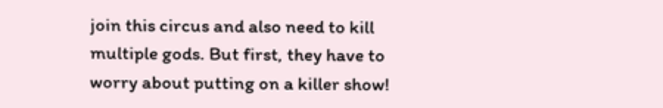join this circus and also need to kill multiple gods. But first, they have to worry about putting on a killer show!